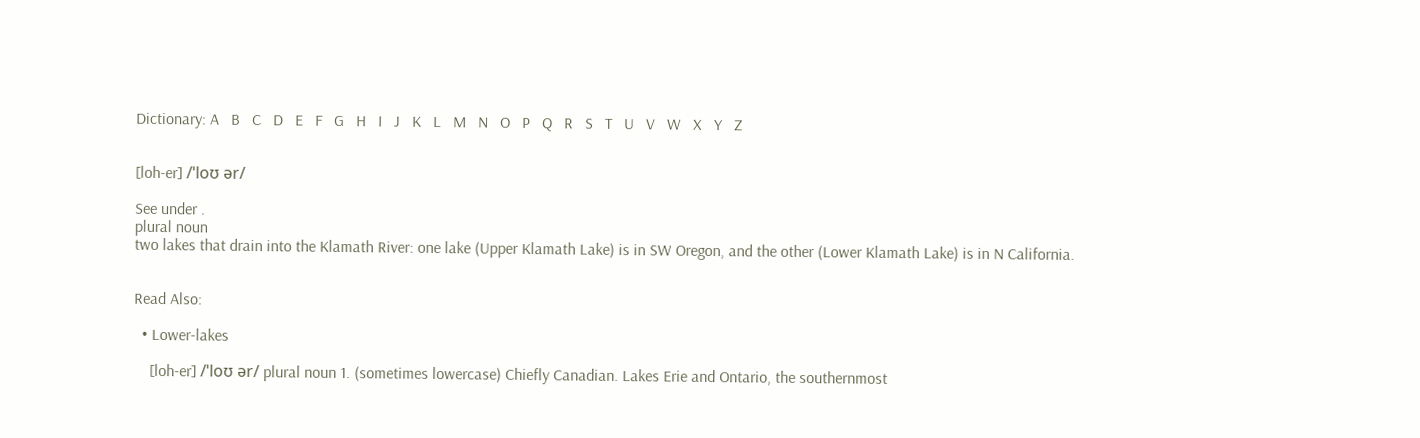Dictionary: A   B   C   D   E   F   G   H   I   J   K   L   M   N   O   P   Q   R   S   T   U   V   W   X   Y   Z


[loh-er] /ˈloʊ ər/

See under .
plural noun
two lakes that drain into the Klamath River: one lake (Upper Klamath Lake) is in SW Oregon, and the other (Lower Klamath Lake) is in N California.


Read Also:

  • Lower-lakes

    [loh-er] /ˈloʊ ər/ plural noun 1. (sometimes lowercase) Chiefly Canadian. Lakes Erie and Ontario, the southernmost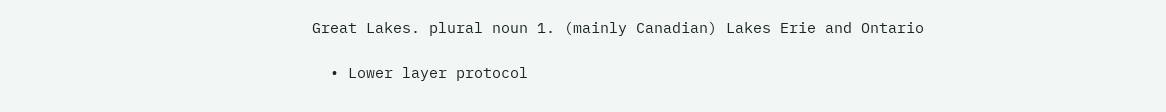Great Lakes. plural noun 1. (mainly Canadian) Lakes Erie and Ontario

  • Lower layer protocol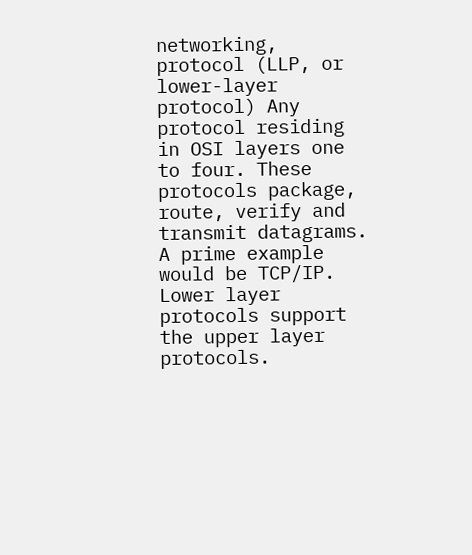networking, protocol (LLP, or lower-layer protocol) Any protocol residing in OSI layers one to four. These protocols package, route, verify and transmit datagrams. A prime example would be TCP/IP. Lower layer protocols support the upper layer protocols.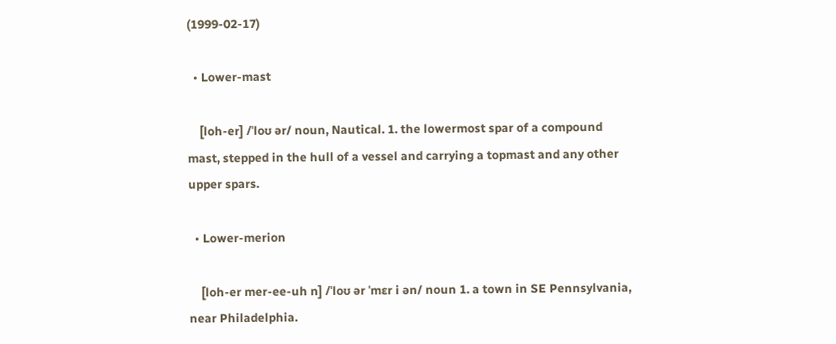(1999-02-17)

  • Lower-mast

    [loh-er] /ˈloʊ ər/ noun, Nautical. 1. the lowermost spar of a compound mast, stepped in the hull of a vessel and carrying a topmast and any other upper spars.

  • Lower-merion

    [loh-er mer-ee-uh n] /ˈloʊ ər ˈmɛr i ən/ noun 1. a town in SE Pennsylvania, near Philadelphia.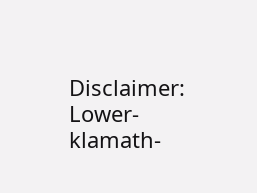Disclaimer: Lower-klamath-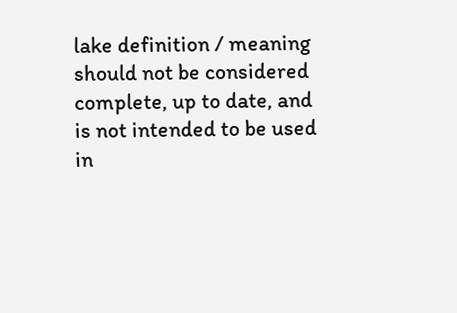lake definition / meaning should not be considered complete, up to date, and is not intended to be used in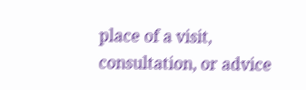place of a visit, consultation, or advice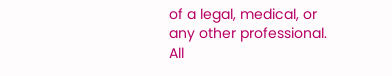of a legal, medical, or any other professional. All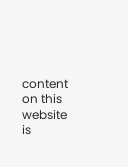content on this website is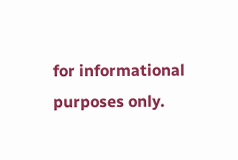for informational purposes only.